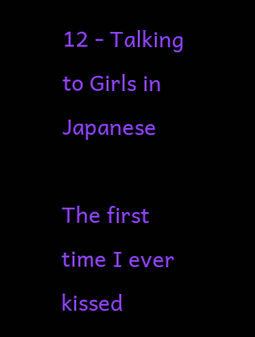12 - Talking to Girls in Japanese

The first time I ever kissed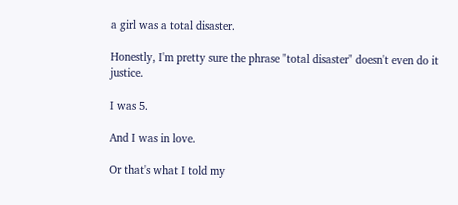a girl was a total disaster.

Honestly, I'm pretty sure the phrase "total disaster" doesn't even do it justice.

I was 5.

And I was in love.

Or that's what I told my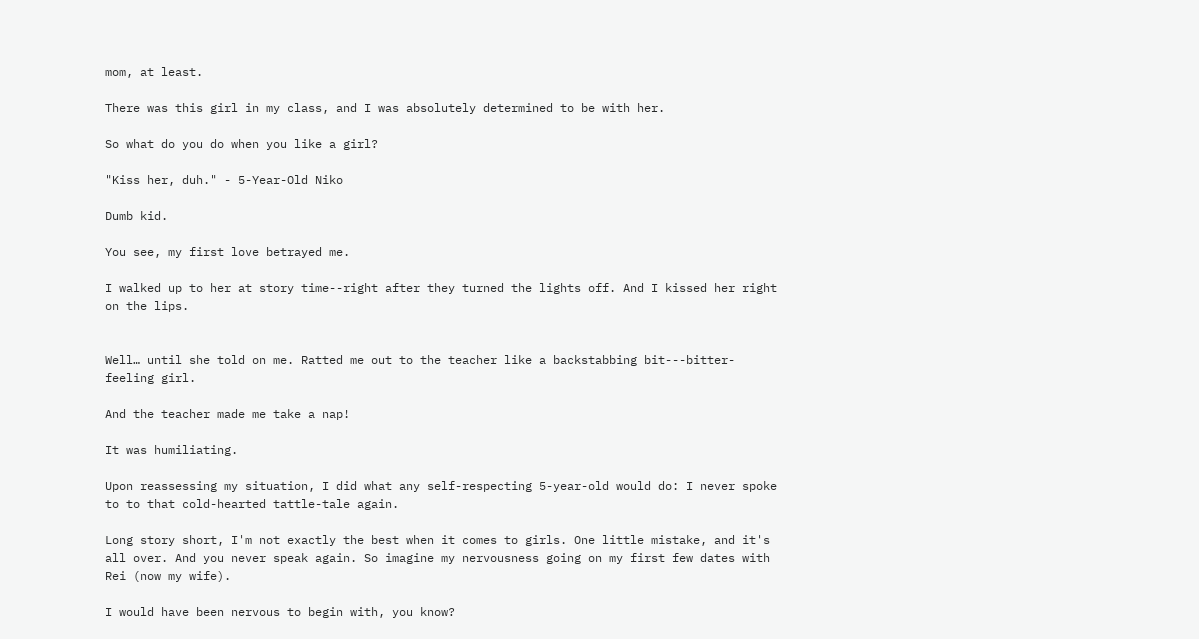mom, at least.

There was this girl in my class, and I was absolutely determined to be with her.

So what do you do when you like a girl?

"Kiss her, duh." - 5-Year-Old Niko

Dumb kid.

You see, my first love betrayed me.

I walked up to her at story time--right after they turned the lights off. And I kissed her right on the lips.


Well… until she told on me. Ratted me out to the teacher like a backstabbing bit---bitter-feeling girl.

And the teacher made me take a nap!

It was humiliating.

Upon reassessing my situation, I did what any self-respecting 5-year-old would do: I never spoke to to that cold-hearted tattle-tale again.

Long story short, I'm not exactly the best when it comes to girls. One little mistake, and it's all over. And you never speak again. So imagine my nervousness going on my first few dates with Rei (now my wife).

I would have been nervous to begin with, you know?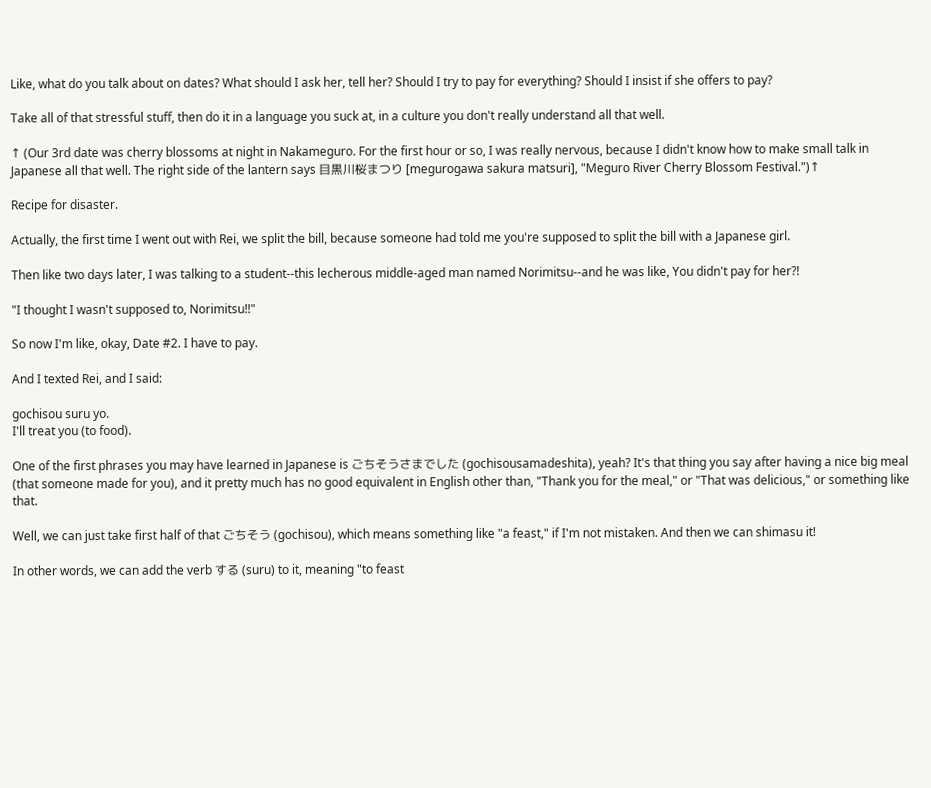Like, what do you talk about on dates? What should I ask her, tell her? Should I try to pay for everything? Should I insist if she offers to pay?

Take all of that stressful stuff, then do it in a language you suck at, in a culture you don't really understand all that well.

↑ (Our 3rd date was cherry blossoms at night in Nakameguro. For the first hour or so, I was really nervous, because I didn't know how to make small talk in Japanese all that well. The right side of the lantern says 目黒川桜まつり [megurogawa sakura matsuri], "Meguro River Cherry Blossom Festival.")↑

Recipe for disaster.

Actually, the first time I went out with Rei, we split the bill, because someone had told me you're supposed to split the bill with a Japanese girl.

Then like two days later, I was talking to a student--this lecherous middle-aged man named Norimitsu--and he was like, You didn't pay for her?!

"I thought I wasn't supposed to, Norimitsu!!"

So now I'm like, okay, Date #2. I have to pay.

And I texted Rei, and I said:

gochisou suru yo.
I'll treat you (to food).

One of the first phrases you may have learned in Japanese is ごちそうさまでした (gochisousamadeshita), yeah? It's that thing you say after having a nice big meal (that someone made for you), and it pretty much has no good equivalent in English other than, "Thank you for the meal," or "That was delicious," or something like that.

Well, we can just take first half of that ごちそう (gochisou), which means something like "a feast," if I'm not mistaken. And then we can shimasu it!

In other words, we can add the verb する (suru) to it, meaning "to feast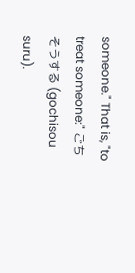someone." That is, "to treat someone:" ごちそうする (gochisou suru).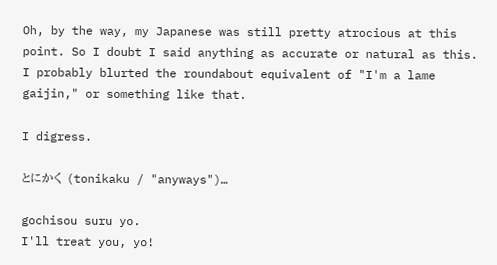Oh, by the way, my Japanese was still pretty atrocious at this point. So I doubt I said anything as accurate or natural as this. I probably blurted the roundabout equivalent of "I'm a lame gaijin," or something like that.

I digress.

とにかく (tonikaku / "anyways")…

gochisou suru yo.
I'll treat you, yo!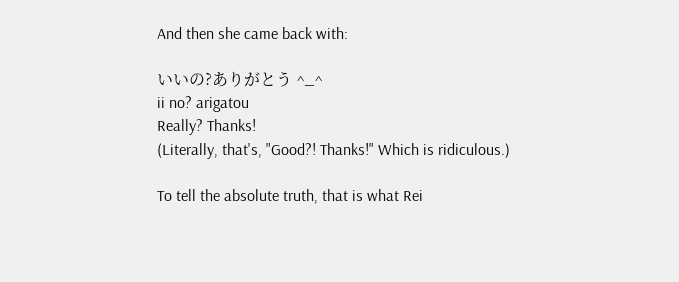And then she came back with:

いいの?ありがとう ^_^
ii no? arigatou
Really? Thanks!
(Literally, that's, "Good?! Thanks!" Which is ridiculous.)

To tell the absolute truth, that is what Rei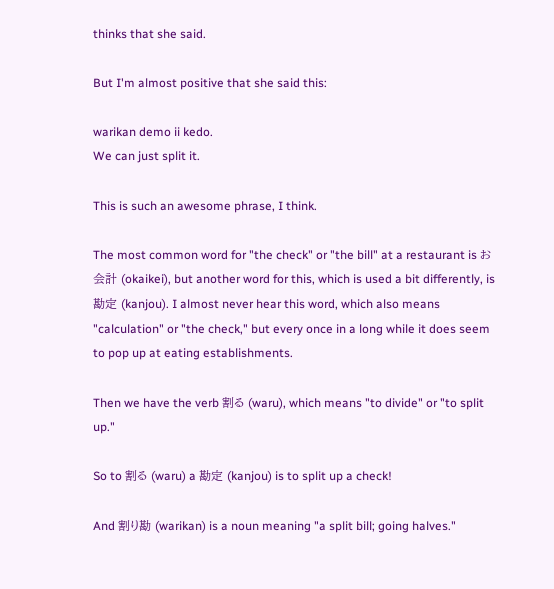thinks that she said.

But I'm almost positive that she said this:

warikan demo ii kedo.
We can just split it.

This is such an awesome phrase, I think.

The most common word for "the check" or "the bill" at a restaurant is お会計 (okaikei), but another word for this, which is used a bit differently, is 勘定 (kanjou). I almost never hear this word, which also means "calculation" or "the check," but every once in a long while it does seem to pop up at eating establishments.

Then we have the verb 割る (waru), which means "to divide" or "to split up."

So to 割る (waru) a 勘定 (kanjou) is to split up a check!

And 割り勘 (warikan) is a noun meaning "a split bill; going halves."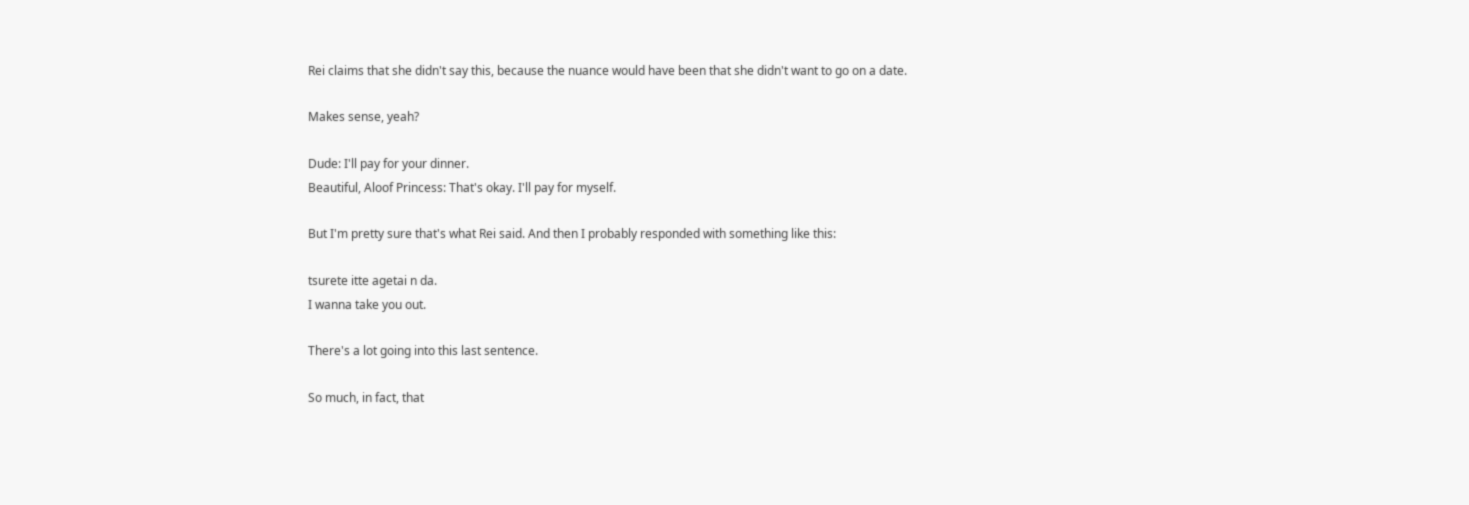Rei claims that she didn't say this, because the nuance would have been that she didn't want to go on a date.

Makes sense, yeah?

Dude: I'll pay for your dinner.
Beautiful, Aloof Princess: That's okay. I'll pay for myself.

But I'm pretty sure that's what Rei said. And then I probably responded with something like this:

tsurete itte agetai n da.
I wanna take you out.

There's a lot going into this last sentence.

So much, in fact, that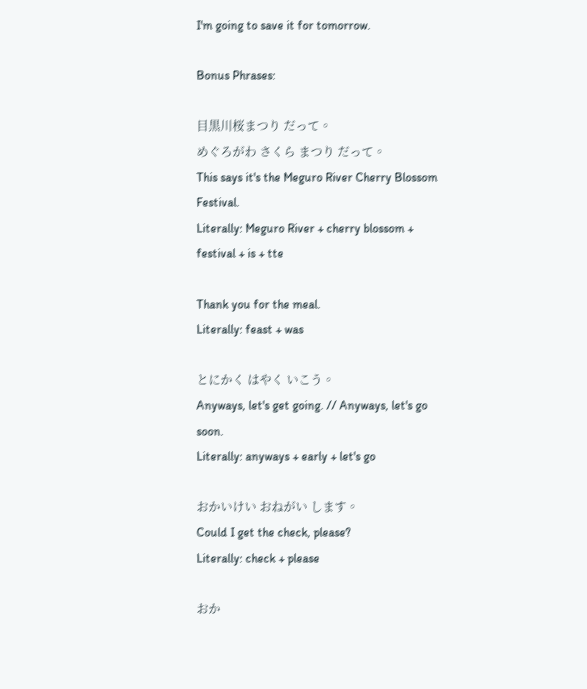I'm going to save it for tomorrow.

Bonus Phrases:

目黒川桜まつり だって。
めぐろがわ さくら まつり だって。
This says it's the Meguro River Cherry Blossom Festival.
Literally: Meguro River + cherry blossom + festival + is + tte

Thank you for the meal.
Literally: feast + was

とにかく はやく いこう。
Anyways, let's get going. // Anyways, let's go soon.
Literally: anyways + early + let's go

おかいけい おねがい します。
Could I get the check, please?
Literally: check + please

おか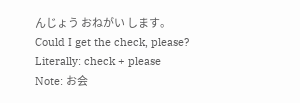んじょう おねがい します。
Could I get the check, please?
Literally: check + please
Note: お会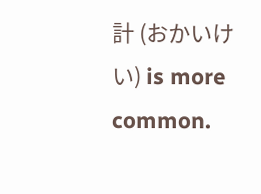計 (おかいけい) is more common.